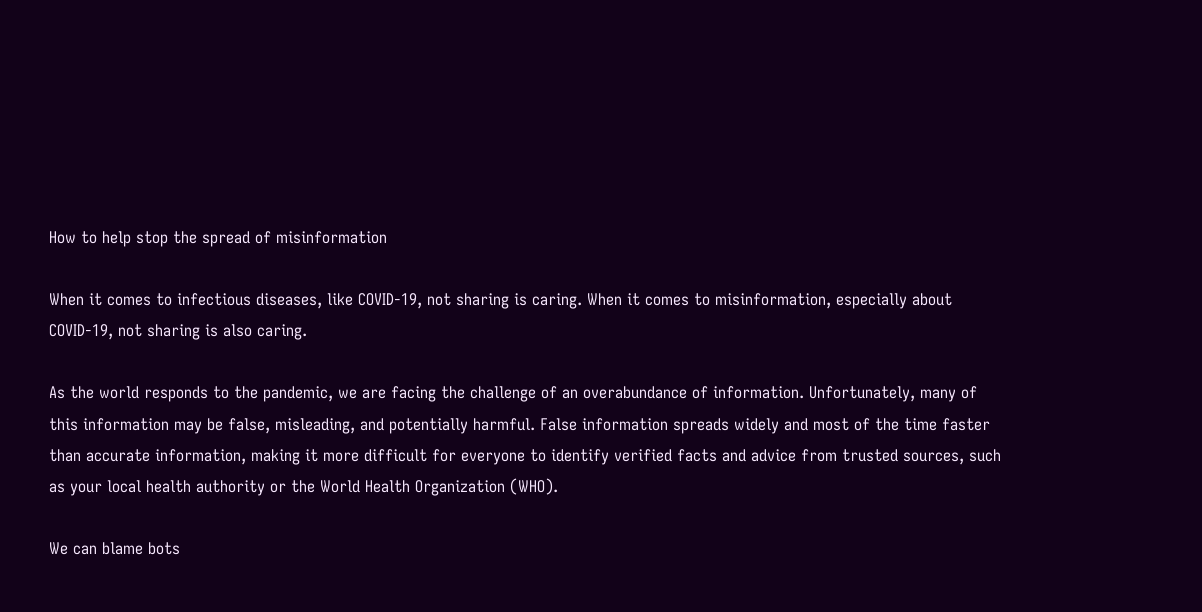How to help stop the spread of misinformation

When it comes to infectious diseases, like COVID-19, not sharing is caring. When it comes to misinformation, especially about COVID-19, not sharing is also caring.

As the world responds to the pandemic, we are facing the challenge of an overabundance of information. Unfortunately, many of this information may be false, misleading, and potentially harmful. False information spreads widely and most of the time faster than accurate information, making it more difficult for everyone to identify verified facts and advice from trusted sources, such as your local health authority or the World Health Organization (WHO).

We can blame bots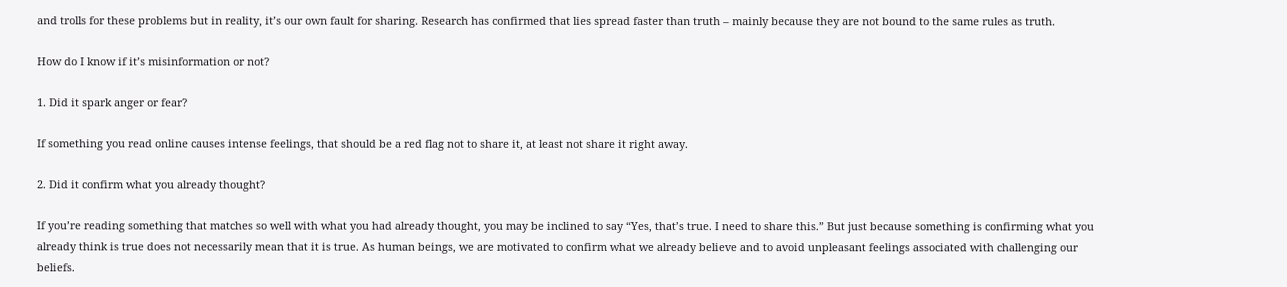and trolls for these problems but in reality, it’s our own fault for sharing. Research has confirmed that lies spread faster than truth – mainly because they are not bound to the same rules as truth.

How do I know if it’s misinformation or not?

1. Did it spark anger or fear?

If something you read online causes intense feelings, that should be a red flag not to share it, at least not share it right away.

2. Did it confirm what you already thought?

If you’re reading something that matches so well with what you had already thought, you may be inclined to say “Yes, that’s true. I need to share this.” But just because something is confirming what you already think is true does not necessarily mean that it is true. As human beings, we are motivated to confirm what we already believe and to avoid unpleasant feelings associated with challenging our beliefs.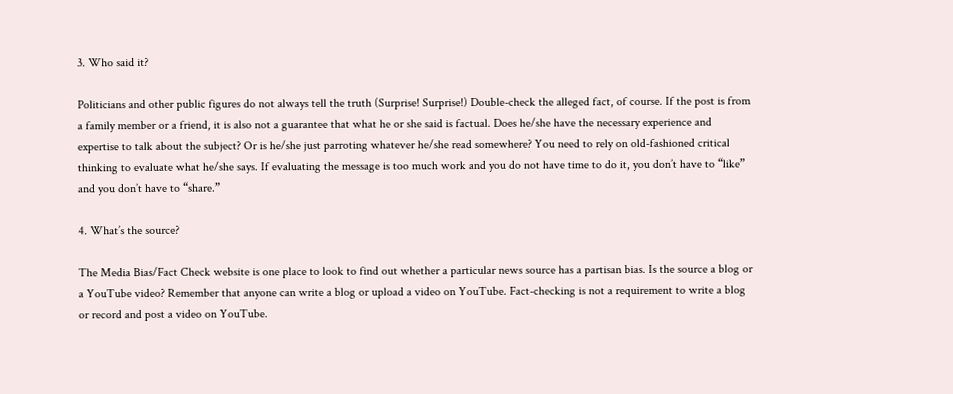3. Who said it?

Politicians and other public figures do not always tell the truth (Surprise! Surprise!) Double-check the alleged fact, of course. If the post is from a family member or a friend, it is also not a guarantee that what he or she said is factual. Does he/she have the necessary experience and expertise to talk about the subject? Or is he/she just parroting whatever he/she read somewhere? You need to rely on old-fashioned critical thinking to evaluate what he/she says. If evaluating the message is too much work and you do not have time to do it, you don’t have to “like” and you don’t have to “share.”

4. What’s the source?

The Media Bias/Fact Check website is one place to look to find out whether a particular news source has a partisan bias. Is the source a blog or a YouTube video? Remember that anyone can write a blog or upload a video on YouTube. Fact-checking is not a requirement to write a blog or record and post a video on YouTube.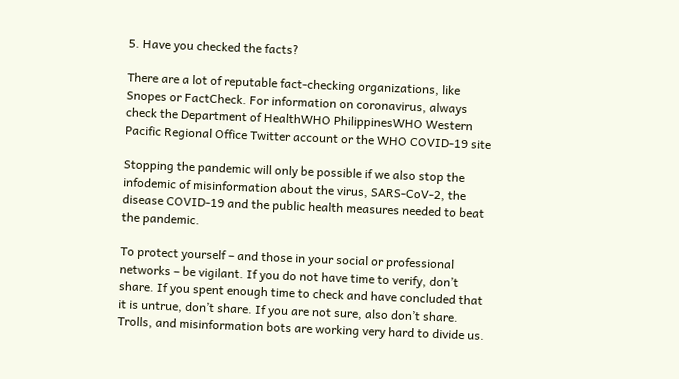5. Have you checked the facts?

There are a lot of reputable fact-checking organizations, like Snopes or FactCheck. For information on coronavirus, always check the Department of HealthWHO PhilippinesWHO Western Pacific Regional Office Twitter account or the WHO COVID-19 site

Stopping the pandemic will only be possible if we also stop the infodemic of misinformation about the virus, SARS-CoV-2, the disease COVID-19 and the public health measures needed to beat the pandemic.

To protect yourself – and those in your social or professional networks – be vigilant. If you do not have time to verify, don’t share. If you spent enough time to check and have concluded that it is untrue, don’t share. If you are not sure, also don’t share. Trolls, and misinformation bots are working very hard to divide us.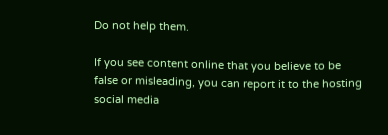Do not help them.

If you see content online that you believe to be false or misleading, you can report it to the hosting social media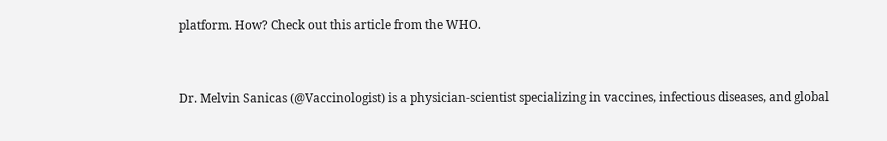platform. How? Check out this article from the WHO.


Dr. Melvin Sanicas (@Vaccinologist) is a physician-scientist specializing in vaccines, infectious diseases, and global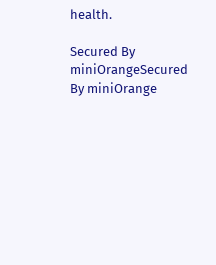health.

Secured By miniOrangeSecured By miniOrange